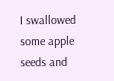I swallowed some apple seeds and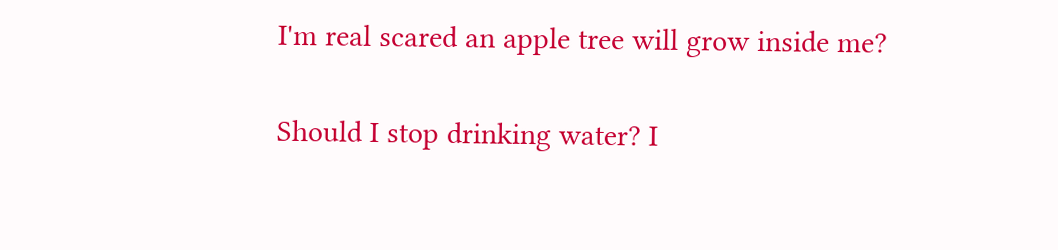I'm real scared an apple tree will grow inside me?

Should I stop drinking water? I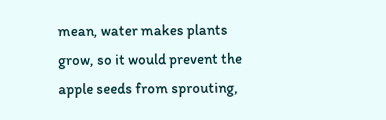mean, water makes plants grow, so it would prevent the apple seeds from sprouting,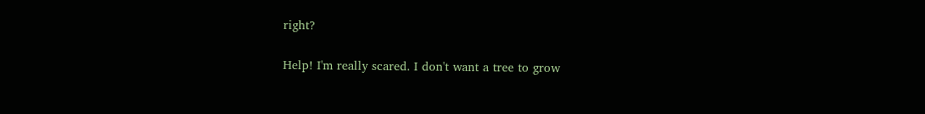right?

Help! I'm really scared. I don't want a tree to grow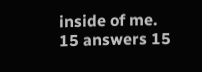inside of me.
15 answers 15